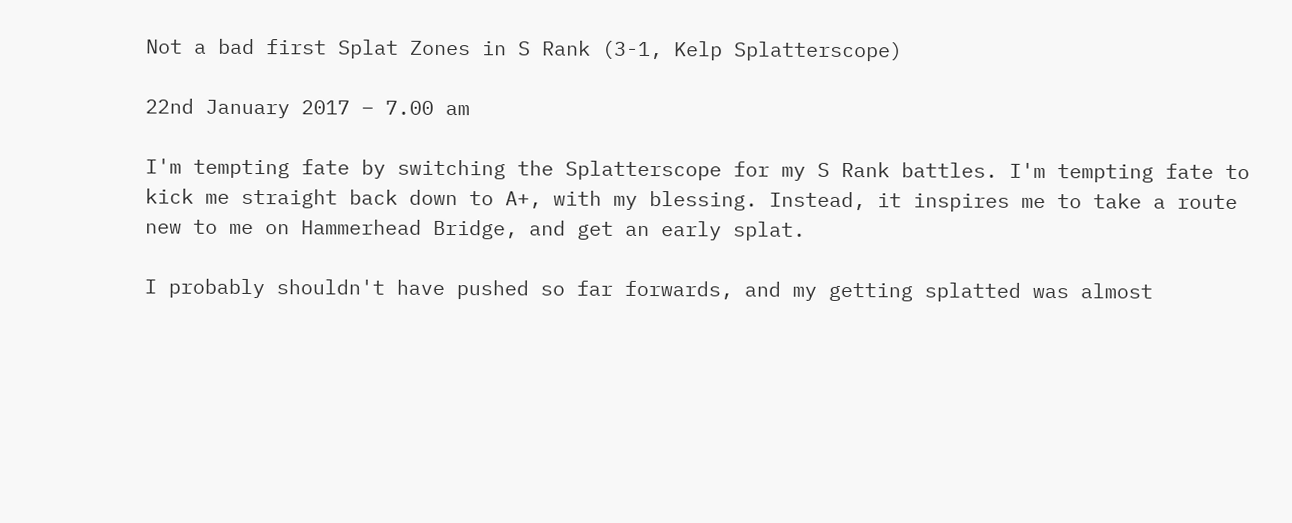Not a bad first Splat Zones in S Rank (3-1, Kelp Splatterscope)

22nd January 2017 – 7.00 am

I'm tempting fate by switching the Splatterscope for my S Rank battles. I'm tempting fate to kick me straight back down to A+, with my blessing. Instead, it inspires me to take a route new to me on Hammerhead Bridge, and get an early splat.

I probably shouldn't have pushed so far forwards, and my getting splatted was almost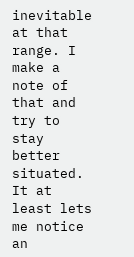inevitable at that range. I make a note of that and try to stay better situated. It at least lets me notice an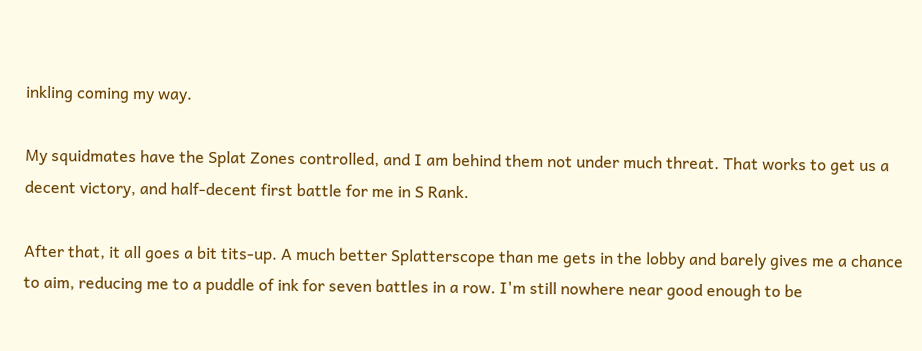inkling coming my way.

My squidmates have the Splat Zones controlled, and I am behind them not under much threat. That works to get us a decent victory, and half-decent first battle for me in S Rank.

After that, it all goes a bit tits-up. A much better Splatterscope than me gets in the lobby and barely gives me a chance to aim, reducing me to a puddle of ink for seven battles in a row. I'm still nowhere near good enough to be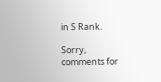in S Rank.

Sorry, comments for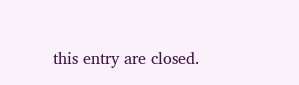this entry are closed.